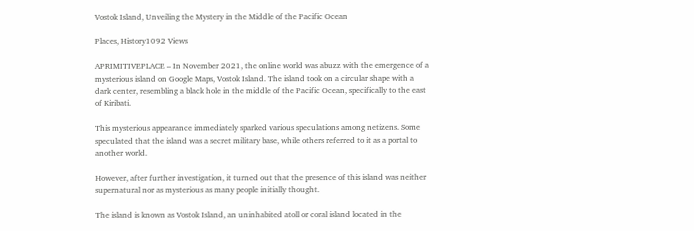Vostok Island, Unveiling the Mystery in the Middle of the Pacific Ocean

Places, History1092 Views

APRIMITIVEPLACE – In November 2021, the online world was abuzz with the emergence of a mysterious island on Google Maps, Vostok Island. The island took on a circular shape with a dark center, resembling a black hole in the middle of the Pacific Ocean, specifically to the east of Kiribati.

This mysterious appearance immediately sparked various speculations among netizens. Some speculated that the island was a secret military base, while others referred to it as a portal to another world.

However, after further investigation, it turned out that the presence of this island was neither supernatural nor as mysterious as many people initially thought.

The island is known as Vostok Island, an uninhabited atoll or coral island located in the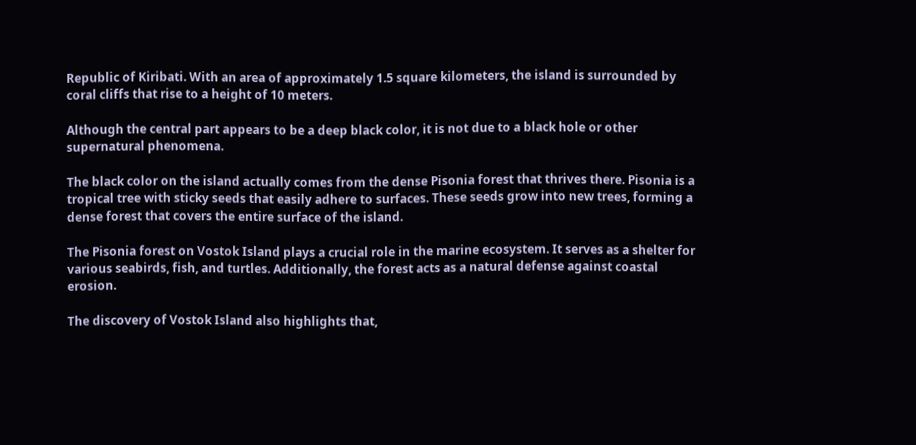Republic of Kiribati. With an area of approximately 1.5 square kilometers, the island is surrounded by coral cliffs that rise to a height of 10 meters.

Although the central part appears to be a deep black color, it is not due to a black hole or other supernatural phenomena.

The black color on the island actually comes from the dense Pisonia forest that thrives there. Pisonia is a tropical tree with sticky seeds that easily adhere to surfaces. These seeds grow into new trees, forming a dense forest that covers the entire surface of the island.

The Pisonia forest on Vostok Island plays a crucial role in the marine ecosystem. It serves as a shelter for various seabirds, fish, and turtles. Additionally, the forest acts as a natural defense against coastal erosion.

The discovery of Vostok Island also highlights that,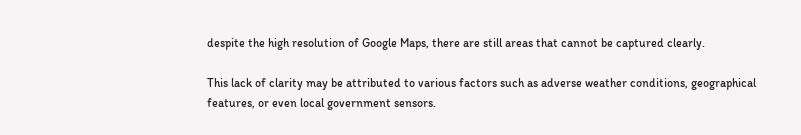despite the high resolution of Google Maps, there are still areas that cannot be captured clearly.

This lack of clarity may be attributed to various factors such as adverse weather conditions, geographical features, or even local government sensors.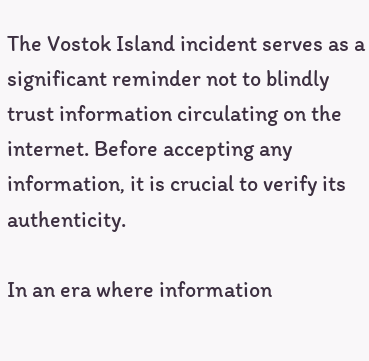The Vostok Island incident serves as a significant reminder not to blindly trust information circulating on the internet. Before accepting any information, it is crucial to verify its authenticity.

In an era where information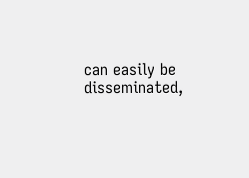can easily be disseminated,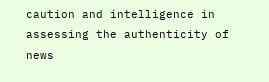caution and intelligence in assessing the authenticity of news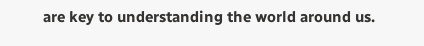are key to understanding the world around us.